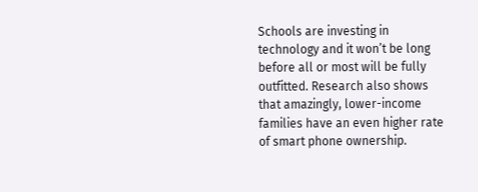Schools are investing in technology and it won’t be long before all or most will be fully outfitted. Research also shows that amazingly, lower-income families have an even higher rate of smart phone ownership.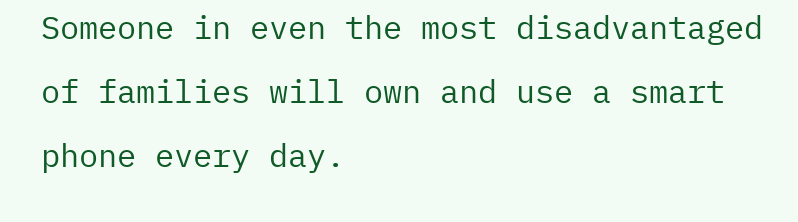Someone in even the most disadvantaged of families will own and use a smart phone every day.